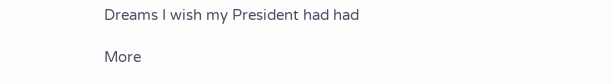Dreams I wish my President had had

More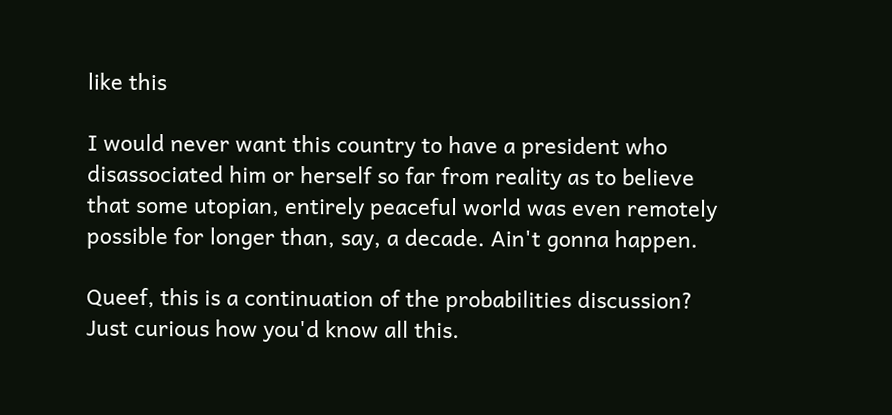like this

I would never want this country to have a president who disassociated him or herself so far from reality as to believe that some utopian, entirely peaceful world was even remotely possible for longer than, say, a decade. Ain't gonna happen.

Queef, this is a continuation of the probabilities discussion? Just curious how you'd know all this.